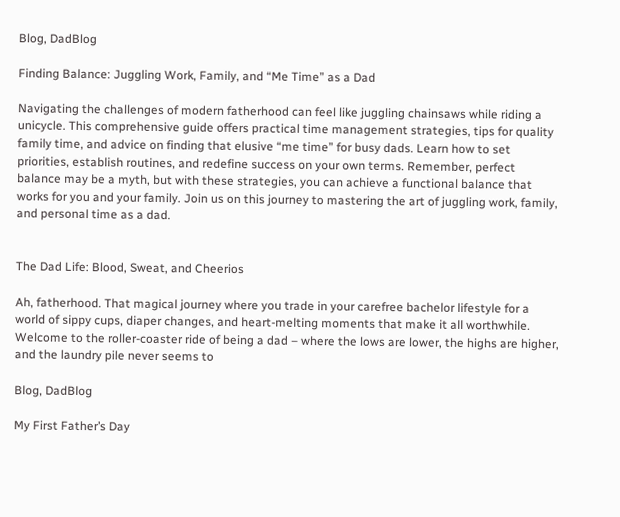Blog, DadBlog

Finding Balance: Juggling Work, Family, and “Me Time” as a Dad

Navigating the challenges of modern fatherhood can feel like juggling chainsaws while riding a unicycle. This comprehensive guide offers practical time management strategies, tips for quality family time, and advice on finding that elusive “me time” for busy dads. Learn how to set priorities, establish routines, and redefine success on your own terms. Remember, perfect balance may be a myth, but with these strategies, you can achieve a functional balance that works for you and your family. Join us on this journey to mastering the art of juggling work, family, and personal time as a dad.


The Dad Life: Blood, Sweat, and Cheerios

Ah, fatherhood. That magical journey where you trade in your carefree bachelor lifestyle for a world of sippy cups, diaper changes, and heart-melting moments that make it all worthwhile. Welcome to the roller-coaster ride of being a dad – where the lows are lower, the highs are higher, and the laundry pile never seems to

Blog, DadBlog

My First Father’s Day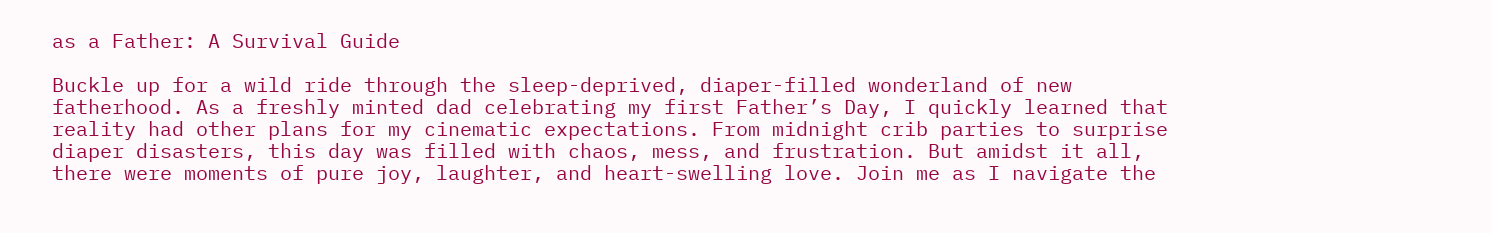as a Father: A Survival Guide

Buckle up for a wild ride through the sleep-deprived, diaper-filled wonderland of new fatherhood. As a freshly minted dad celebrating my first Father’s Day, I quickly learned that reality had other plans for my cinematic expectations. From midnight crib parties to surprise diaper disasters, this day was filled with chaos, mess, and frustration. But amidst it all, there were moments of pure joy, laughter, and heart-swelling love. Join me as I navigate the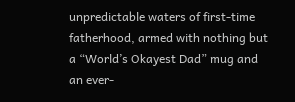unpredictable waters of first-time fatherhood, armed with nothing but a “World’s Okayest Dad” mug and an ever-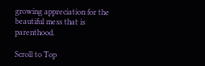growing appreciation for the beautiful mess that is parenthood.

Scroll to Top